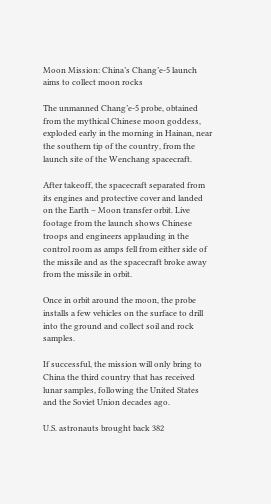Moon Mission: China’s Chang’e-5 launch aims to collect moon rocks

The unmanned Chang’e-5 probe, obtained from the mythical Chinese moon goddess, exploded early in the morning in Hainan, near the southern tip of the country, from the launch site of the Wenchang spacecraft.

After takeoff, the spacecraft separated from its engines and protective cover and landed on the Earth – Moon transfer orbit. Live footage from the launch shows Chinese troops and engineers applauding in the control room as amps fell from either side of the missile and as the spacecraft broke away from the missile in orbit.

Once in orbit around the moon, the probe installs a few vehicles on the surface to drill into the ground and collect soil and rock samples.

If successful, the mission will only bring to China the third country that has received lunar samples, following the United States and the Soviet Union decades ago.

U.S. astronauts brought back 382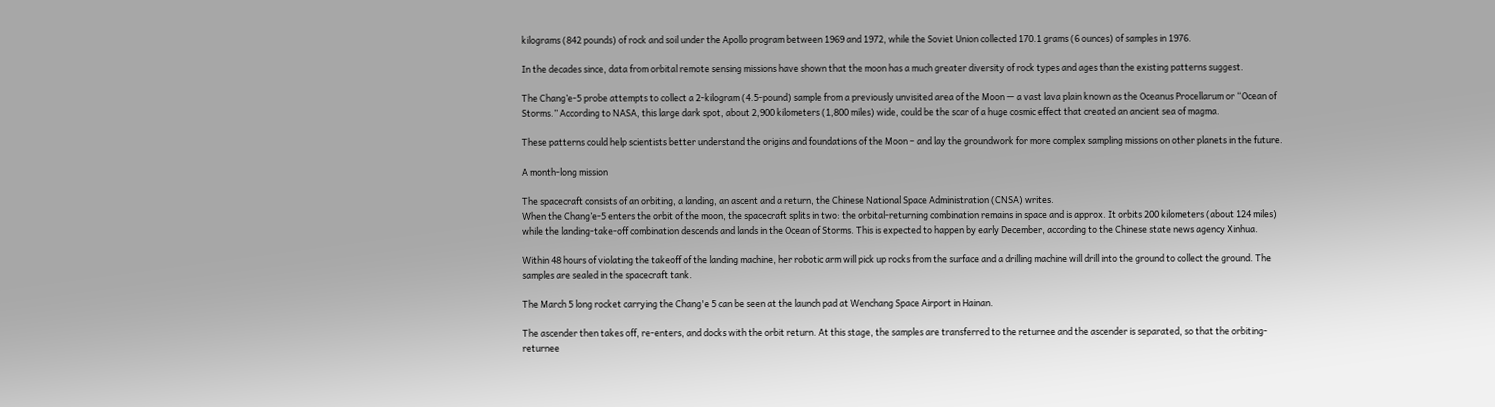kilograms (842 pounds) of rock and soil under the Apollo program between 1969 and 1972, while the Soviet Union collected 170.1 grams (6 ounces) of samples in 1976.

In the decades since, data from orbital remote sensing missions have shown that the moon has a much greater diversity of rock types and ages than the existing patterns suggest.

The Chang’e-5 probe attempts to collect a 2-kilogram (4.5-pound) sample from a previously unvisited area of the Moon — a vast lava plain known as the Oceanus Procellarum or “Ocean of Storms.” According to NASA, this large dark spot, about 2,900 kilometers (1,800 miles) wide, could be the scar of a huge cosmic effect that created an ancient sea of magma.

These patterns could help scientists better understand the origins and foundations of the Moon – and lay the groundwork for more complex sampling missions on other planets in the future.

A month-long mission

The spacecraft consists of an orbiting, a landing, an ascent and a return, the Chinese National Space Administration (CNSA) writes.
When the Chang’e-5 enters the orbit of the moon, the spacecraft splits in two: the orbital-returning combination remains in space and is approx. It orbits 200 kilometers (about 124 miles) while the landing-take-off combination descends and lands in the Ocean of Storms. This is expected to happen by early December, according to the Chinese state news agency Xinhua.

Within 48 hours of violating the takeoff of the landing machine, her robotic arm will pick up rocks from the surface and a drilling machine will drill into the ground to collect the ground. The samples are sealed in the spacecraft tank.

The March 5 long rocket carrying the Chang'e 5 can be seen at the launch pad at Wenchang Space Airport in Hainan.

The ascender then takes off, re-enters, and docks with the orbit return. At this stage, the samples are transferred to the returnee and the ascender is separated, so that the orbiting-returnee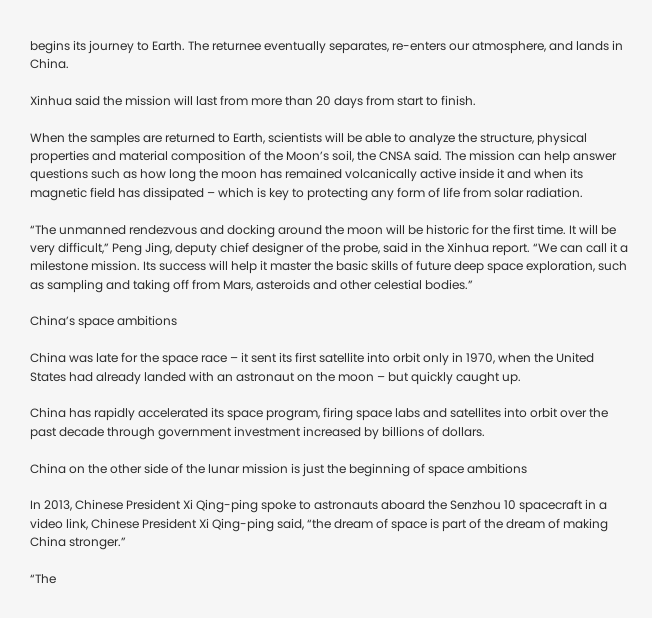begins its journey to Earth. The returnee eventually separates, re-enters our atmosphere, and lands in China.

Xinhua said the mission will last from more than 20 days from start to finish.

When the samples are returned to Earth, scientists will be able to analyze the structure, physical properties and material composition of the Moon’s soil, the CNSA said. The mission can help answer questions such as how long the moon has remained volcanically active inside it and when its magnetic field has dissipated – which is key to protecting any form of life from solar radiation.

“The unmanned rendezvous and docking around the moon will be historic for the first time. It will be very difficult,” Peng Jing, deputy chief designer of the probe, said in the Xinhua report. “We can call it a milestone mission. Its success will help it master the basic skills of future deep space exploration, such as sampling and taking off from Mars, asteroids and other celestial bodies.”

China’s space ambitions

China was late for the space race – it sent its first satellite into orbit only in 1970, when the United States had already landed with an astronaut on the moon – but quickly caught up.

China has rapidly accelerated its space program, firing space labs and satellites into orbit over the past decade through government investment increased by billions of dollars.

China on the other side of the lunar mission is just the beginning of space ambitions

In 2013, Chinese President Xi Qing-ping spoke to astronauts aboard the Senzhou 10 spacecraft in a video link, Chinese President Xi Qing-ping said, “the dream of space is part of the dream of making China stronger.”

“The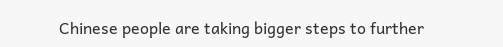Chinese people are taking bigger steps to further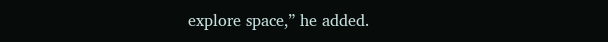explore space,” he added.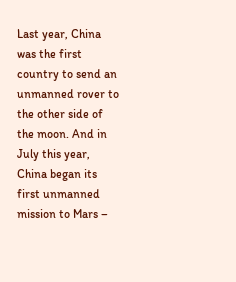Last year, China was the first country to send an unmanned rover to the other side of the moon. And in July this year, China began its first unmanned mission to Mars –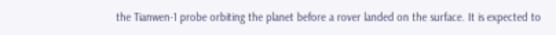the Tianwen-1 probe orbiting the planet before a rover landed on the surface. It is expected to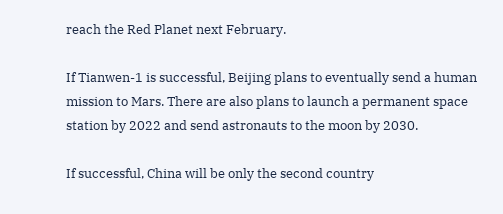reach the Red Planet next February.

If Tianwen-1 is successful, Beijing plans to eventually send a human mission to Mars. There are also plans to launch a permanent space station by 2022 and send astronauts to the moon by 2030.

If successful, China will be only the second country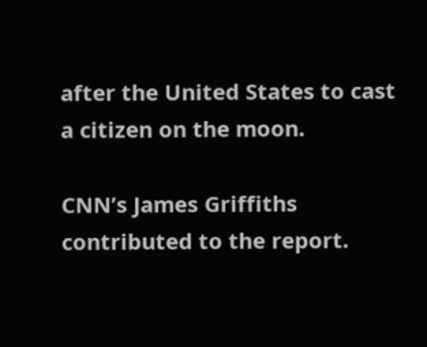after the United States to cast a citizen on the moon.

CNN’s James Griffiths contributed to the report.